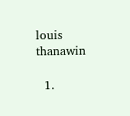louis thanawin

  1.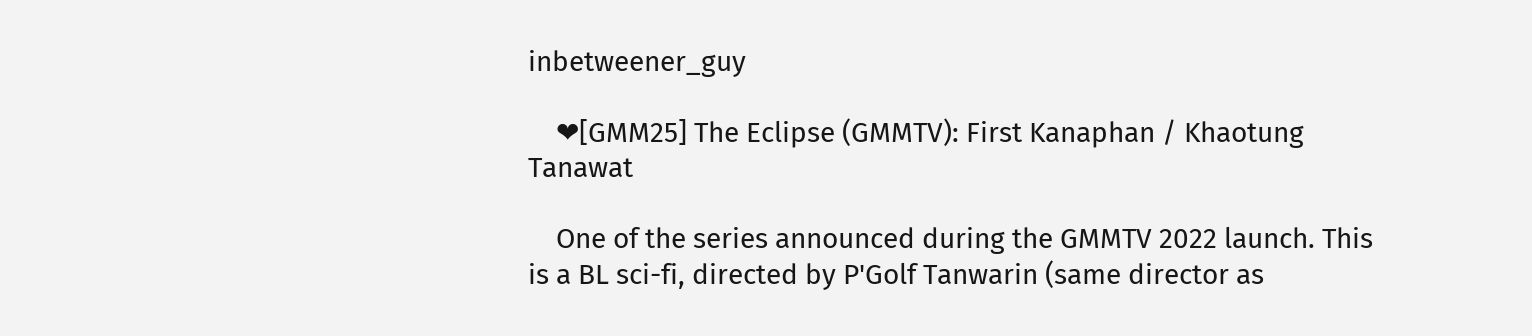inbetweener_guy

    ❤[GMM25] The Eclipse (GMMTV): First Kanaphan / Khaotung Tanawat

    One of the series announced during the GMMTV 2022 launch. This is a BL sci-fi, directed by P'Golf Tanwarin (same director as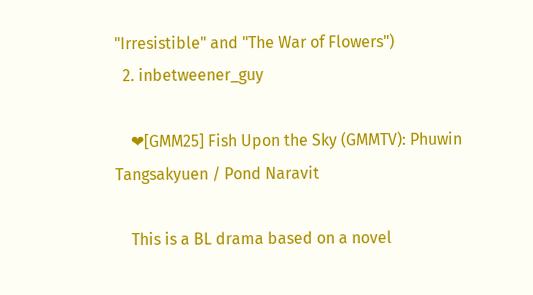"Irresistible" and "The War of Flowers")
  2. inbetweener_guy

    ❤[GMM25] Fish Upon the Sky (GMMTV): Phuwin Tangsakyuen / Pond Naravit

    This is a BL drama based on a novel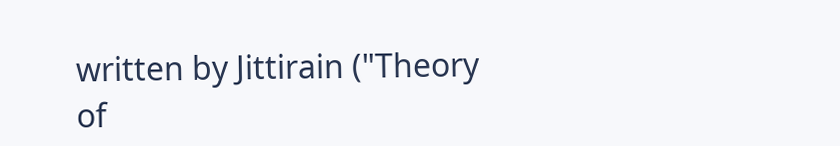written by Jittirain ("Theory of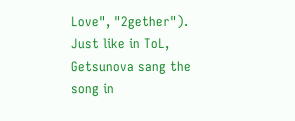Love", "2gether"). Just like in ToL, Getsunova sang the song in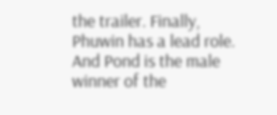the trailer. Finally, Phuwin has a lead role. And Pond is the male winner of the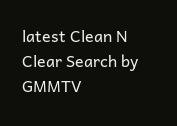latest Clean N Clear Search by GMMTV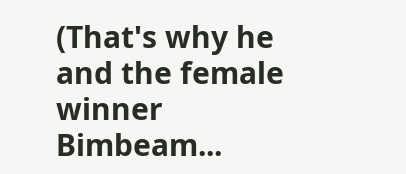(That's why he and the female winner Bimbeam...